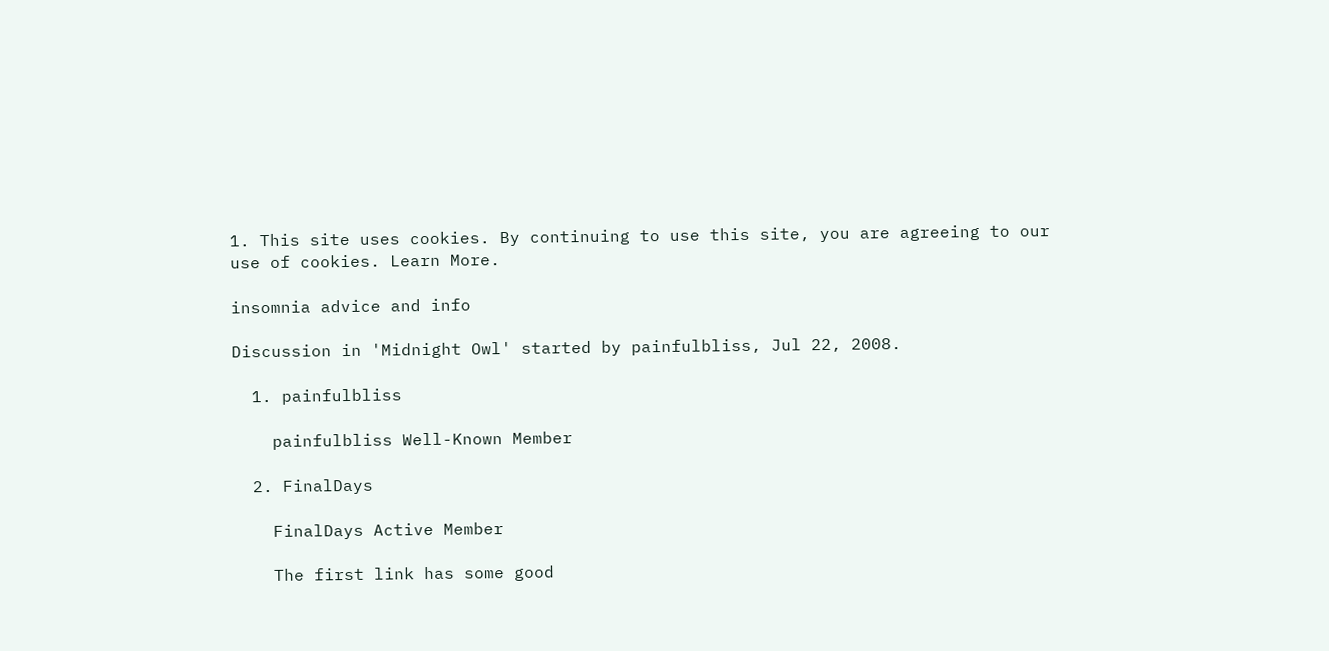1. This site uses cookies. By continuing to use this site, you are agreeing to our use of cookies. Learn More.

insomnia advice and info

Discussion in 'Midnight Owl' started by painfulbliss, Jul 22, 2008.

  1. painfulbliss

    painfulbliss Well-Known Member

  2. FinalDays

    FinalDays Active Member

    The first link has some good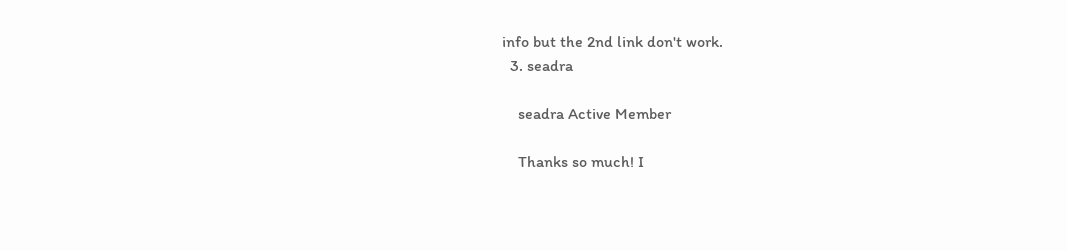info but the 2nd link don't work.
  3. seadra

    seadra Active Member

    Thanks so much! I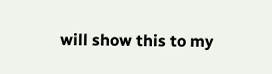will show this to my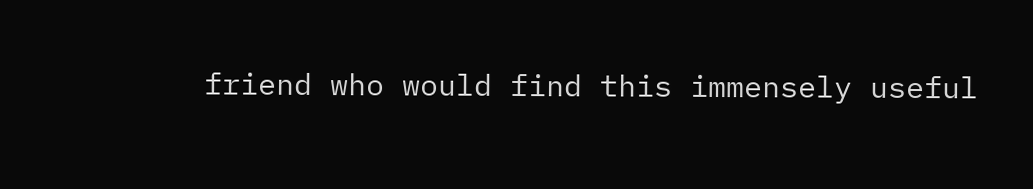friend who would find this immensely useful